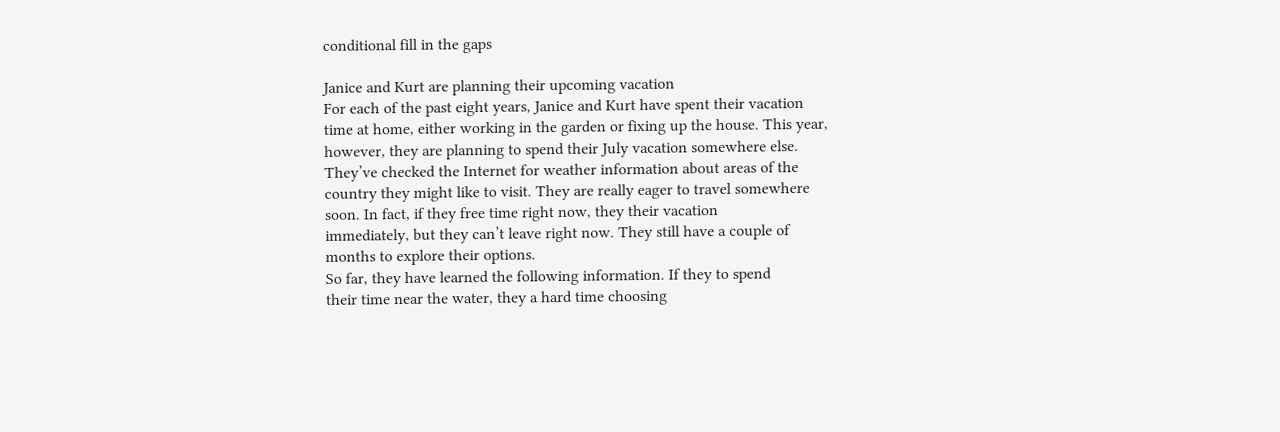conditional fill in the gaps

Janice and Kurt are planning their upcoming vacation
For each of the past eight years, Janice and Kurt have spent their vacation
time at home, either working in the garden or fixing up the house. This year,
however, they are planning to spend their July vacation somewhere else.
They’ve checked the Internet for weather information about areas of the
country they might like to visit. They are really eager to travel somewhere
soon. In fact, if they free time right now, they their vacation
immediately, but they can’t leave right now. They still have a couple of
months to explore their options.
So far, they have learned the following information. If they to spend
their time near the water, they a hard time choosing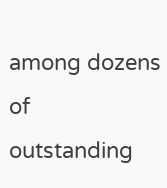among dozens of
outstanding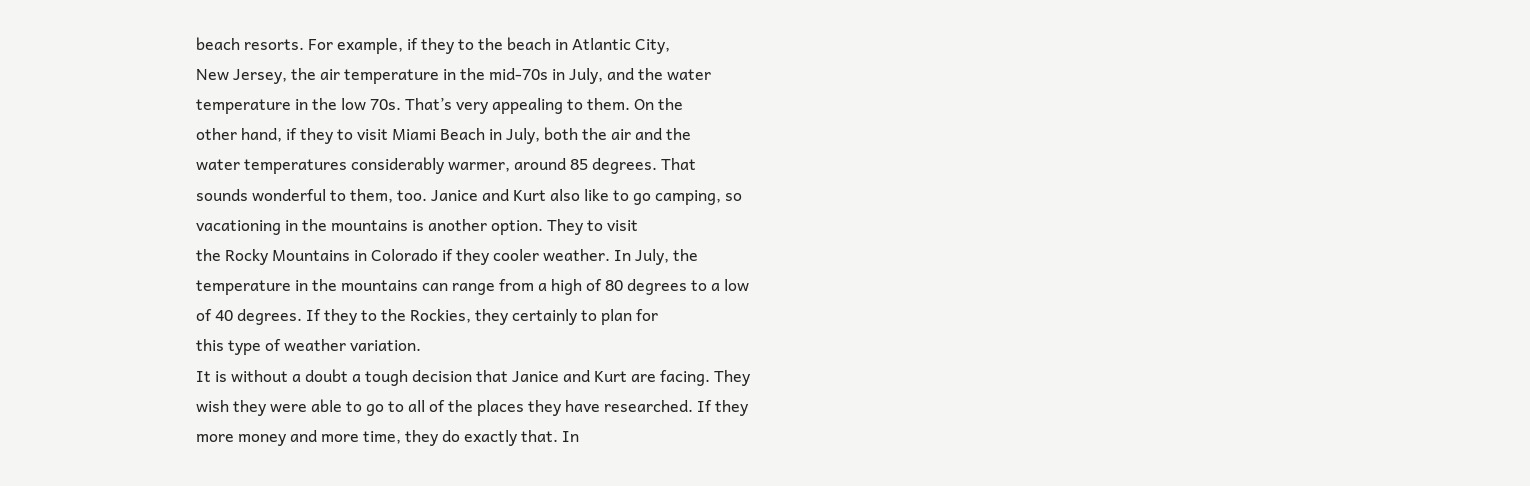beach resorts. For example, if they to the beach in Atlantic City,
New Jersey, the air temperature in the mid-70s in July, and the water
temperature in the low 70s. That’s very appealing to them. On the
other hand, if they to visit Miami Beach in July, both the air and the
water temperatures considerably warmer, around 85 degrees. That
sounds wonderful to them, too. Janice and Kurt also like to go camping, so
vacationing in the mountains is another option. They to visit
the Rocky Mountains in Colorado if they cooler weather. In July, the
temperature in the mountains can range from a high of 80 degrees to a low
of 40 degrees. If they to the Rockies, they certainly to plan for
this type of weather variation.
It is without a doubt a tough decision that Janice and Kurt are facing. They
wish they were able to go to all of the places they have researched. If they
more money and more time, they do exactly that. In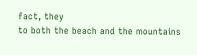fact, they
to both the beach and the mountains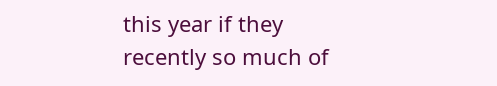this year if they
recently so much of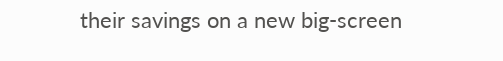their savings on a new big-screen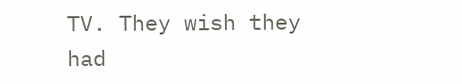TV. They wish they
had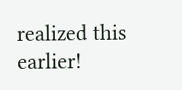realized this earlier!